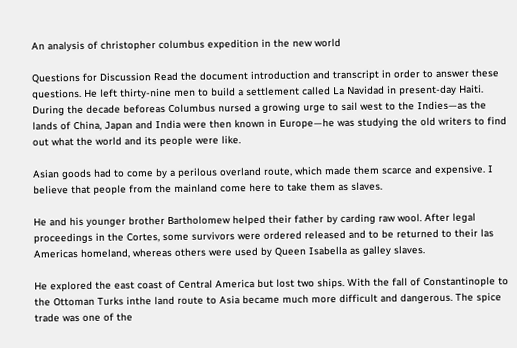An analysis of christopher columbus expedition in the new world

Questions for Discussion Read the document introduction and transcript in order to answer these questions. He left thirty-nine men to build a settlement called La Navidad in present-day Haiti. During the decade beforeas Columbus nursed a growing urge to sail west to the Indies—as the lands of China, Japan and India were then known in Europe—he was studying the old writers to find out what the world and its people were like.

Asian goods had to come by a perilous overland route, which made them scarce and expensive. I believe that people from the mainland come here to take them as slaves.

He and his younger brother Bartholomew helped their father by carding raw wool. After legal proceedings in the Cortes, some survivors were ordered released and to be returned to their las Americas homeland, whereas others were used by Queen Isabella as galley slaves.

He explored the east coast of Central America but lost two ships. With the fall of Constantinople to the Ottoman Turks inthe land route to Asia became much more difficult and dangerous. The spice trade was one of the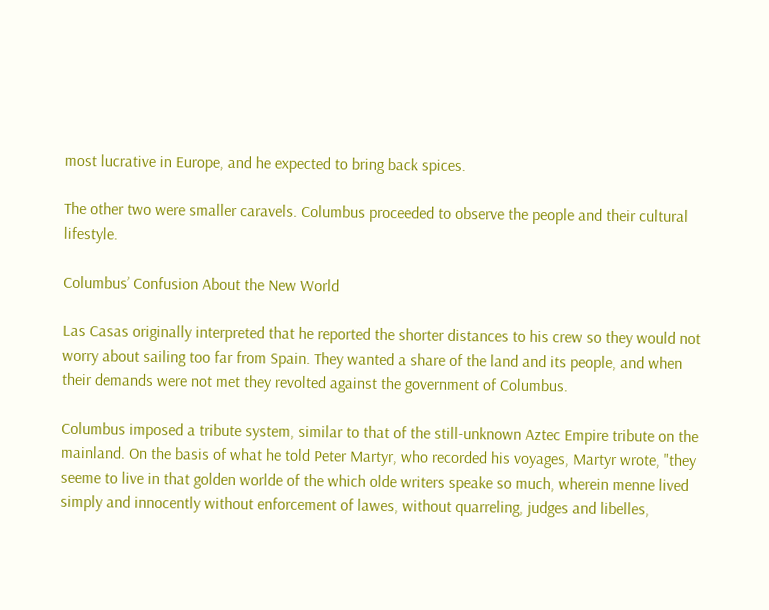most lucrative in Europe, and he expected to bring back spices.

The other two were smaller caravels. Columbus proceeded to observe the people and their cultural lifestyle.

Columbus’ Confusion About the New World

Las Casas originally interpreted that he reported the shorter distances to his crew so they would not worry about sailing too far from Spain. They wanted a share of the land and its people, and when their demands were not met they revolted against the government of Columbus.

Columbus imposed a tribute system, similar to that of the still-unknown Aztec Empire tribute on the mainland. On the basis of what he told Peter Martyr, who recorded his voyages, Martyr wrote, "they seeme to live in that golden worlde of the which olde writers speake so much, wherein menne lived simply and innocently without enforcement of lawes, without quarreling, judges and libelles,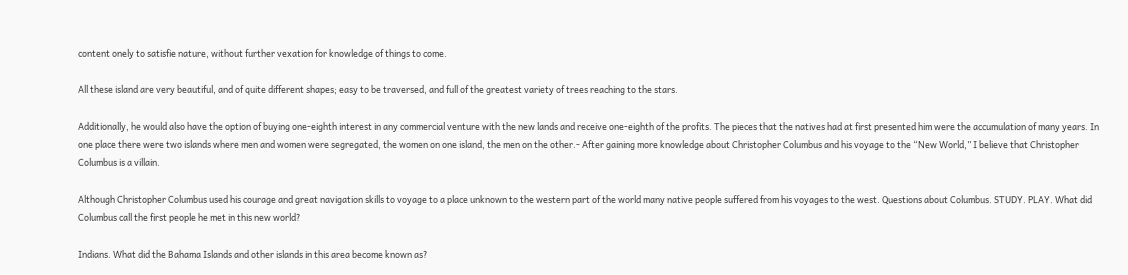content onely to satisfie nature, without further vexation for knowledge of things to come.

All these island are very beautiful, and of quite different shapes; easy to be traversed, and full of the greatest variety of trees reaching to the stars.

Additionally, he would also have the option of buying one-eighth interest in any commercial venture with the new lands and receive one-eighth of the profits. The pieces that the natives had at first presented him were the accumulation of many years. In one place there were two islands where men and women were segregated, the women on one island, the men on the other.- After gaining more knowledge about Christopher Columbus and his voyage to the “New World,” I believe that Christopher Columbus is a villain.

Although Christopher Columbus used his courage and great navigation skills to voyage to a place unknown to the western part of the world many native people suffered from his voyages to the west. Questions about Columbus. STUDY. PLAY. What did Columbus call the first people he met in this new world?

Indians. What did the Bahama Islands and other islands in this area become known as?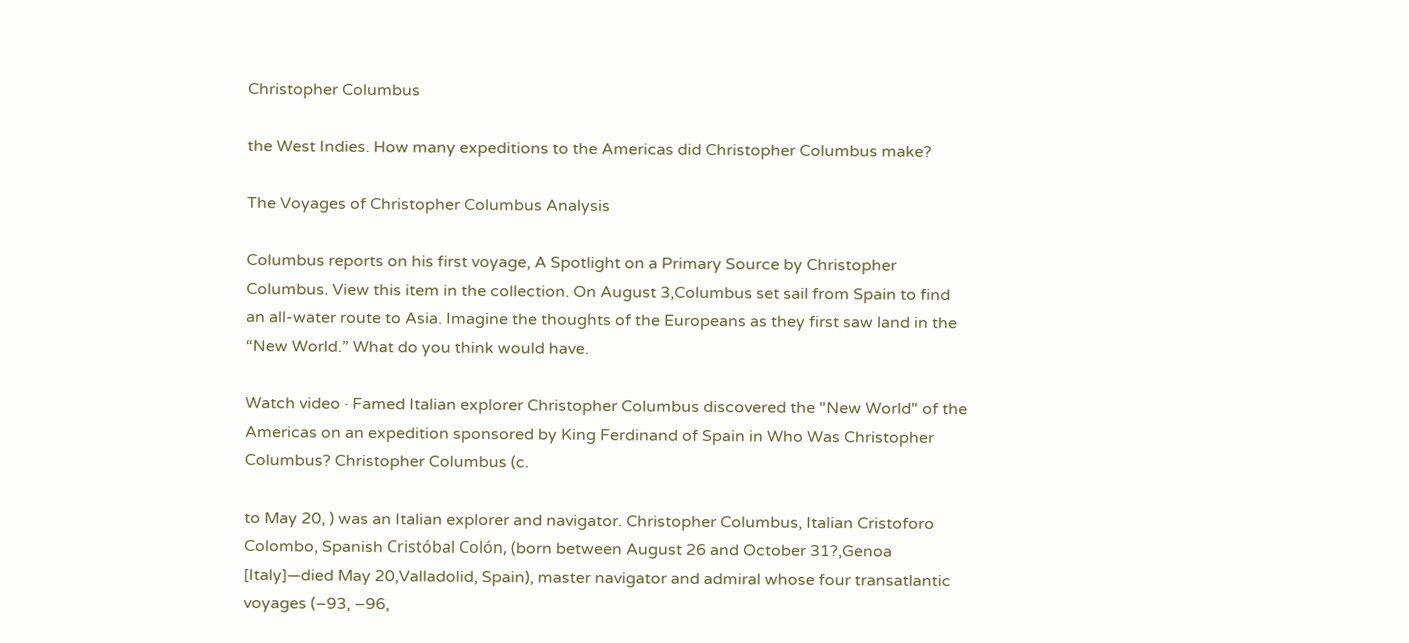Christopher Columbus

the West Indies. How many expeditions to the Americas did Christopher Columbus make?

The Voyages of Christopher Columbus Analysis

Columbus reports on his first voyage, A Spotlight on a Primary Source by Christopher Columbus. View this item in the collection. On August 3,Columbus set sail from Spain to find an all-water route to Asia. Imagine the thoughts of the Europeans as they first saw land in the “New World.” What do you think would have.

Watch video · Famed Italian explorer Christopher Columbus discovered the "New World" of the Americas on an expedition sponsored by King Ferdinand of Spain in Who Was Christopher Columbus? Christopher Columbus (c.

to May 20, ) was an Italian explorer and navigator. Christopher Columbus, Italian Cristoforo Colombo, Spanish Cristóbal Colón, (born between August 26 and October 31?,Genoa [Italy]—died May 20,Valladolid, Spain), master navigator and admiral whose four transatlantic voyages (–93, –96,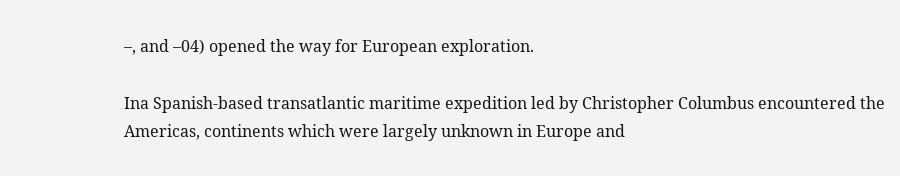–, and –04) opened the way for European exploration.

Ina Spanish-based transatlantic maritime expedition led by Christopher Columbus encountered the Americas, continents which were largely unknown in Europe and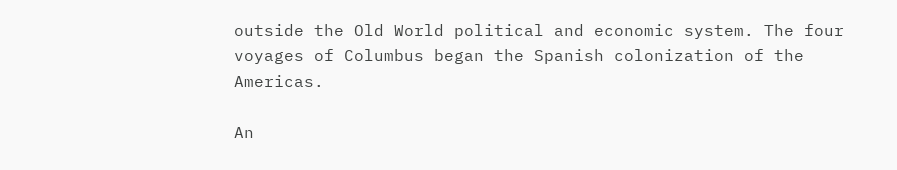outside the Old World political and economic system. The four voyages of Columbus began the Spanish colonization of the Americas.

An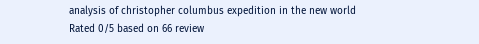analysis of christopher columbus expedition in the new world
Rated 0/5 based on 66 review